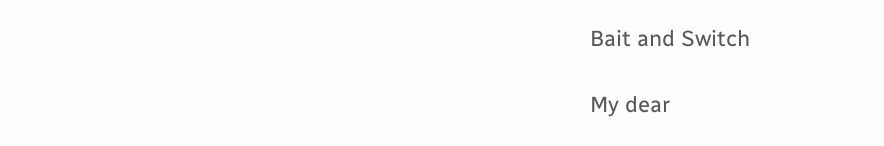Bait and Switch

My dear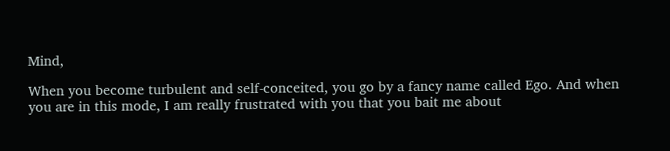Mind,

When you become turbulent and self-conceited, you go by a fancy name called Ego. And when you are in this mode, I am really frustrated with you that you bait me about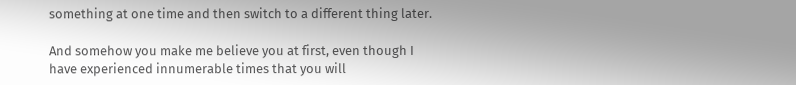something at one time and then switch to a different thing later.

And somehow you make me believe you at first, even though I have experienced innumerable times that you will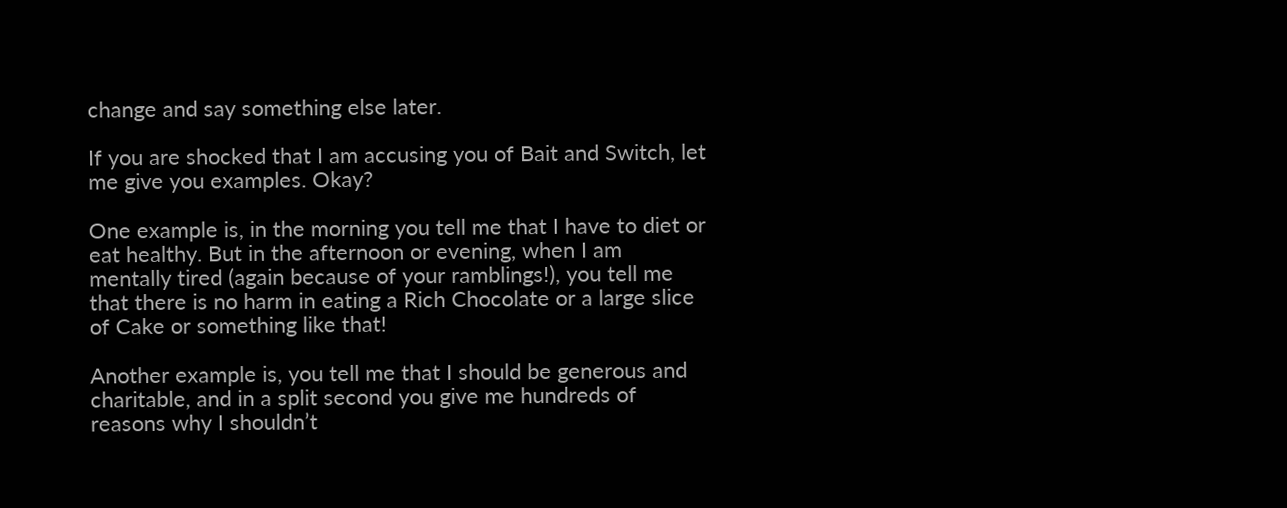change and say something else later.

If you are shocked that I am accusing you of Bait and Switch, let me give you examples. Okay?

One example is, in the morning you tell me that I have to diet or eat healthy. But in the afternoon or evening, when I am mentally tired (again because of your ramblings!), you tell me that there is no harm in eating a Rich Chocolate or a large slice of Cake or something like that!

Another example is, you tell me that I should be generous and charitable, and in a split second you give me hundreds of reasons why I shouldn’t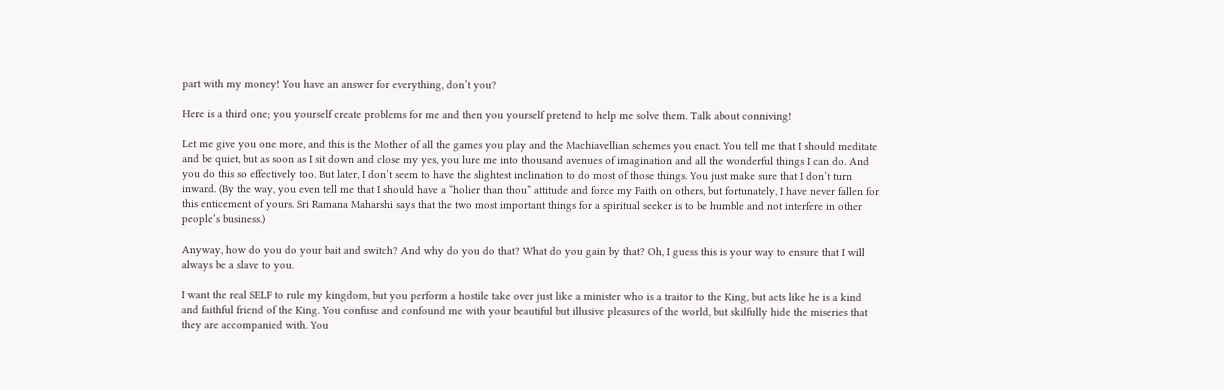part with my money! You have an answer for everything, don’t you?

Here is a third one; you yourself create problems for me and then you yourself pretend to help me solve them. Talk about conniving!

Let me give you one more, and this is the Mother of all the games you play and the Machiavellian schemes you enact. You tell me that I should meditate and be quiet, but as soon as I sit down and close my yes, you lure me into thousand avenues of imagination and all the wonderful things I can do. And you do this so effectively too. But later, I don’t seem to have the slightest inclination to do most of those things. You just make sure that I don’t turn inward. (By the way, you even tell me that I should have a “holier than thou” attitude and force my Faith on others, but fortunately, I have never fallen for this enticement of yours. Sri Ramana Maharshi says that the two most important things for a spiritual seeker is to be humble and not interfere in other people’s business.)

Anyway, how do you do your bait and switch? And why do you do that? What do you gain by that? Oh, I guess this is your way to ensure that I will always be a slave to you.

I want the real SELF to rule my kingdom, but you perform a hostile take over just like a minister who is a traitor to the King, but acts like he is a kind and faithful friend of the King. You confuse and confound me with your beautiful but illusive pleasures of the world, but skilfully hide the miseries that they are accompanied with. You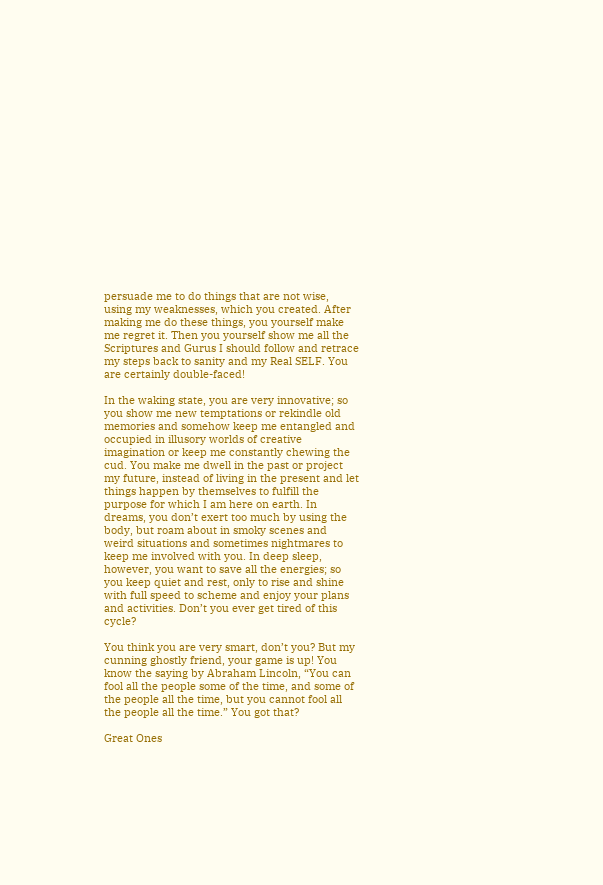persuade me to do things that are not wise, using my weaknesses, which you created. After making me do these things, you yourself make me regret it. Then you yourself show me all the Scriptures and Gurus I should follow and retrace my steps back to sanity and my Real SELF. You are certainly double-faced!

In the waking state, you are very innovative; so you show me new temptations or rekindle old memories and somehow keep me entangled and occupied in illusory worlds of creative imagination or keep me constantly chewing the cud. You make me dwell in the past or project my future, instead of living in the present and let things happen by themselves to fulfill the purpose for which I am here on earth. In dreams, you don’t exert too much by using the body, but roam about in smoky scenes and weird situations and sometimes nightmares to keep me involved with you. In deep sleep, however, you want to save all the energies; so you keep quiet and rest, only to rise and shine with full speed to scheme and enjoy your plans and activities. Don’t you ever get tired of this cycle?

You think you are very smart, don’t you? But my cunning ghostly friend, your game is up! You know the saying by Abraham Lincoln, “You can fool all the people some of the time, and some of the people all the time, but you cannot fool all the people all the time.” You got that?

Great Ones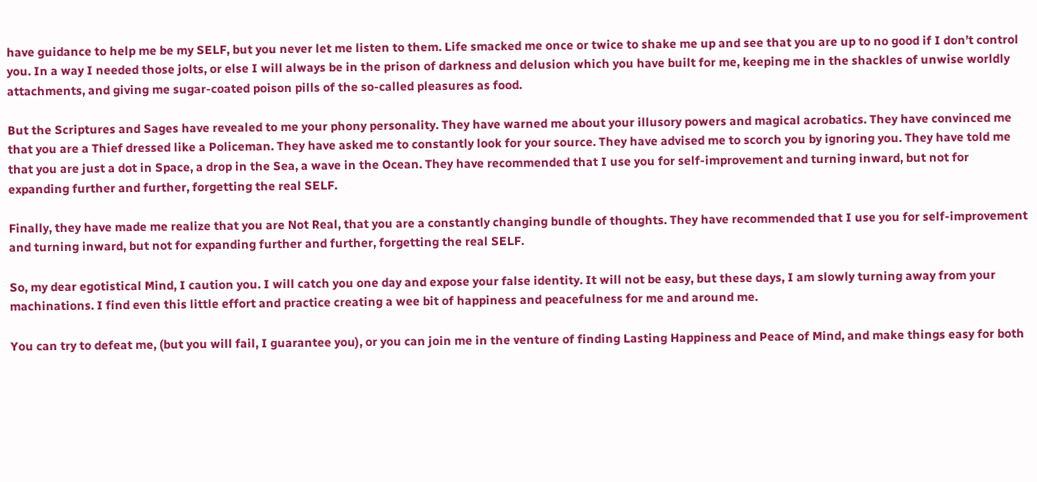have guidance to help me be my SELF, but you never let me listen to them. Life smacked me once or twice to shake me up and see that you are up to no good if I don’t control you. In a way I needed those jolts, or else I will always be in the prison of darkness and delusion which you have built for me, keeping me in the shackles of unwise worldly attachments, and giving me sugar-coated poison pills of the so-called pleasures as food.

But the Scriptures and Sages have revealed to me your phony personality. They have warned me about your illusory powers and magical acrobatics. They have convinced me that you are a Thief dressed like a Policeman. They have asked me to constantly look for your source. They have advised me to scorch you by ignoring you. They have told me that you are just a dot in Space, a drop in the Sea, a wave in the Ocean. They have recommended that I use you for self-improvement and turning inward, but not for expanding further and further, forgetting the real SELF.

Finally, they have made me realize that you are Not Real, that you are a constantly changing bundle of thoughts. They have recommended that I use you for self-improvement and turning inward, but not for expanding further and further, forgetting the real SELF.

So, my dear egotistical Mind, I caution you. I will catch you one day and expose your false identity. It will not be easy, but these days, I am slowly turning away from your machinations. I find even this little effort and practice creating a wee bit of happiness and peacefulness for me and around me.

You can try to defeat me, (but you will fail, I guarantee you), or you can join me in the venture of finding Lasting Happiness and Peace of Mind, and make things easy for both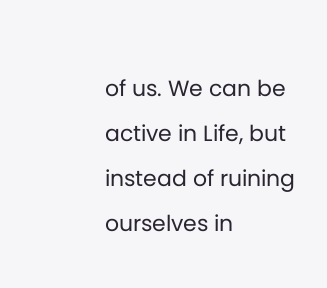of us. We can be active in Life, but instead of ruining ourselves in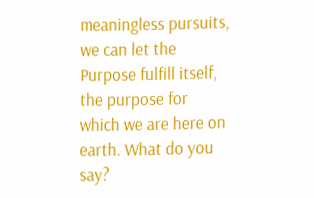meaningless pursuits, we can let the Purpose fulfill itself, the purpose for which we are here on earth. What do you say?